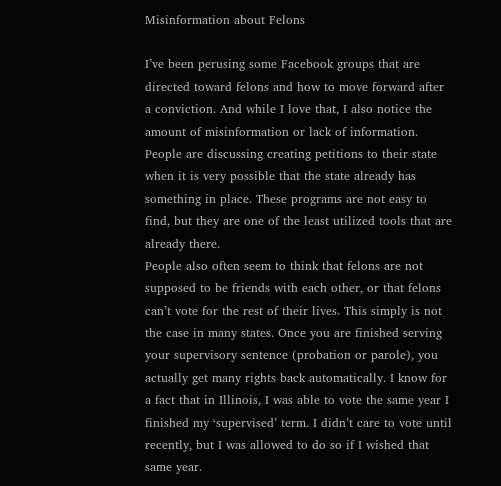Misinformation about Felons

I’ve been perusing some Facebook groups that are directed toward felons and how to move forward after a conviction. And while I love that, I also notice the amount of misinformation or lack of information. People are discussing creating petitions to their state when it is very possible that the state already has something in place. These programs are not easy to find, but they are one of the least utilized tools that are already there.
People also often seem to think that felons are not supposed to be friends with each other, or that felons can’t vote for the rest of their lives. This simply is not the case in many states. Once you are finished serving your supervisory sentence (probation or parole), you actually get many rights back automatically. I know for a fact that in Illinois, I was able to vote the same year I finished my ‘supervised’ term. I didn’t care to vote until recently, but I was allowed to do so if I wished that same year.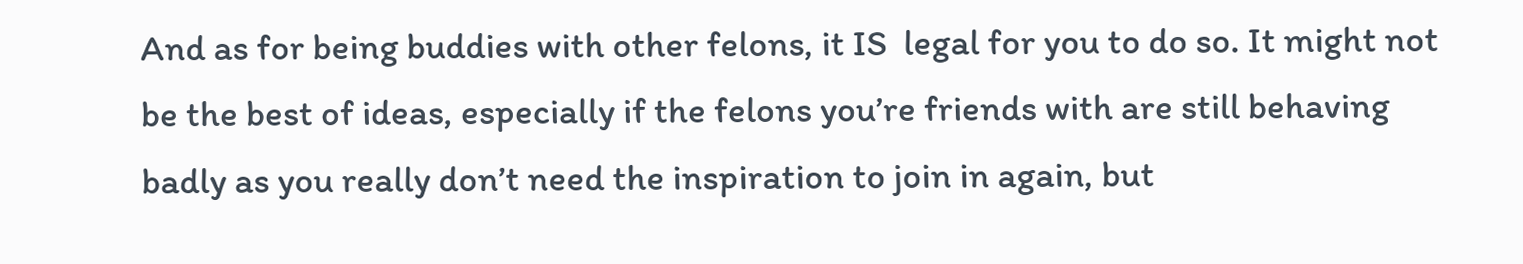And as for being buddies with other felons, it IS  legal for you to do so. It might not be the best of ideas, especially if the felons you’re friends with are still behaving badly as you really don’t need the inspiration to join in again, but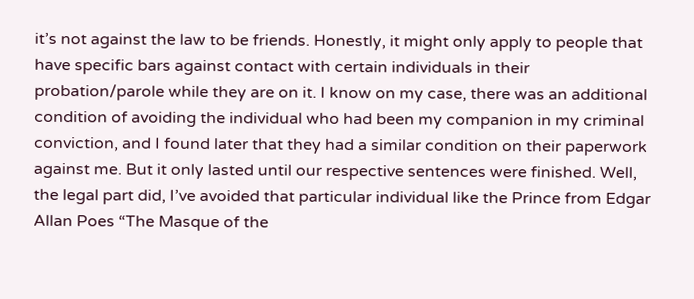it’s not against the law to be friends. Honestly, it might only apply to people that have specific bars against contact with certain individuals in their probation/parole while they are on it. I know on my case, there was an additional condition of avoiding the individual who had been my companion in my criminal conviction, and I found later that they had a similar condition on their paperwork against me. But it only lasted until our respective sentences were finished. Well, the legal part did, I’ve avoided that particular individual like the Prince from Edgar Allan Poes “The Masque of the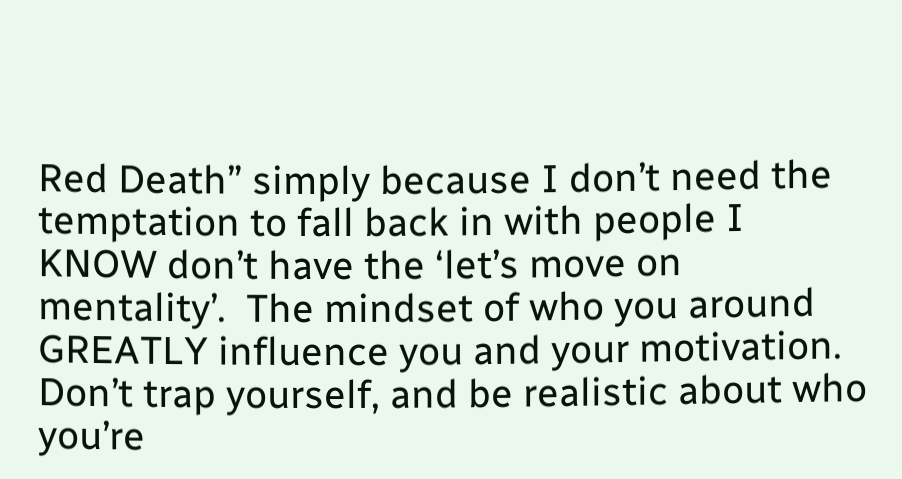Red Death” simply because I don’t need the temptation to fall back in with people I KNOW don’t have the ‘let’s move on mentality’.  The mindset of who you around GREATLY influence you and your motivation. Don’t trap yourself, and be realistic about who you’re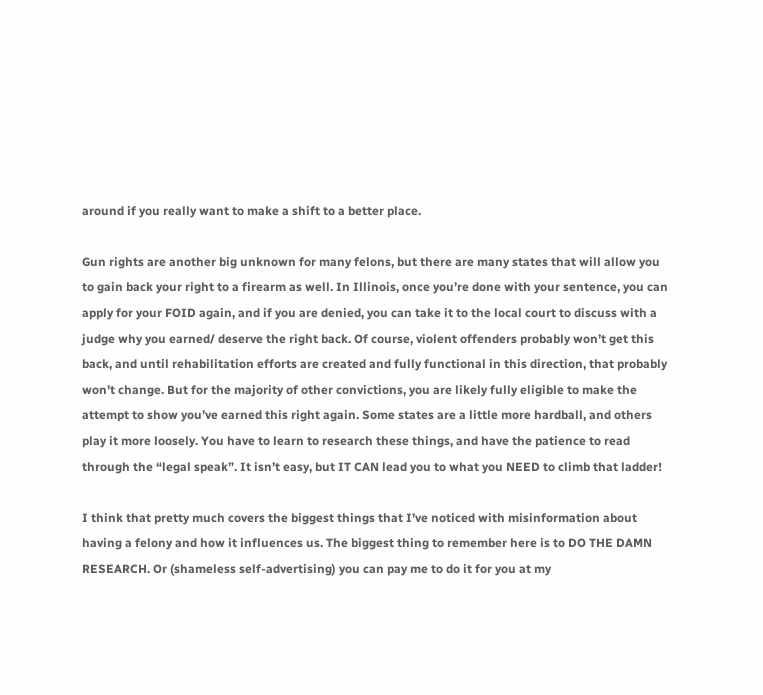around if you really want to make a shift to a better place.

Gun rights are another big unknown for many felons, but there are many states that will allow you to gain back your right to a firearm as well. In Illinois, once you’re done with your sentence, you can apply for your FOID again, and if you are denied, you can take it to the local court to discuss with a judge why you earned/ deserve the right back. Of course, violent offenders probably won’t get this back, and until rehabilitation efforts are created and fully functional in this direction, that probably won’t change. But for the majority of other convictions, you are likely fully eligible to make the attempt to show you’ve earned this right again. Some states are a little more hardball, and others play it more loosely. You have to learn to research these things, and have the patience to read through the “legal speak”. It isn’t easy, but IT CAN lead you to what you NEED to climb that ladder!

I think that pretty much covers the biggest things that I’ve noticed with misinformation about having a felony and how it influences us. The biggest thing to remember here is to DO THE DAMN RESEARCH. Or (shameless self-advertising) you can pay me to do it for you at my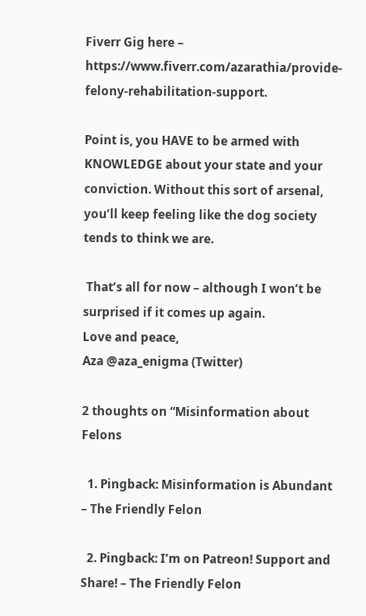Fiverr Gig here – https://www.fiverr.com/azarathia/provide-felony-rehabilitation-support.

Point is, you HAVE to be armed with KNOWLEDGE about your state and your conviction. Without this sort of arsenal, you’ll keep feeling like the dog society tends to think we are.

 That’s all for now – although I won’t be surprised if it comes up again.
Love and peace,
Aza @aza_enigma (Twitter)

2 thoughts on “Misinformation about Felons

  1. Pingback: Misinformation is Abundant – The Friendly Felon

  2. Pingback: I’m on Patreon! Support and Share! – The Friendly Felon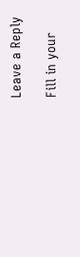Leave a Reply

Fill in your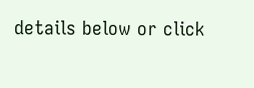details below or click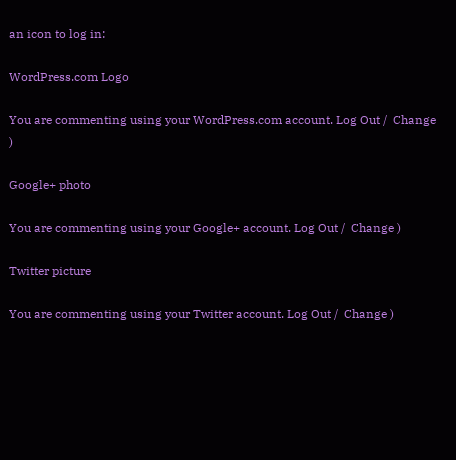an icon to log in:

WordPress.com Logo

You are commenting using your WordPress.com account. Log Out /  Change )

Google+ photo

You are commenting using your Google+ account. Log Out /  Change )

Twitter picture

You are commenting using your Twitter account. Log Out /  Change )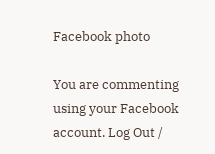Facebook photo

You are commenting using your Facebook account. Log Out /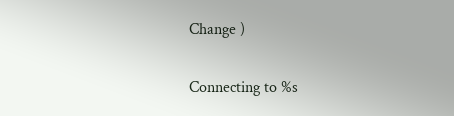Change )

Connecting to %s